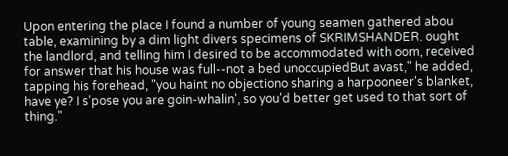Upon entering the place I found a number of young seamen gathered abou table, examining by a dim light divers specimens of SKRIMSHANDER. ought the landlord, and telling him I desired to be accommodated with oom, received for answer that his house was full--not a bed unoccupiedBut avast," he added, tapping his forehead, "you haint no objectiono sharing a harpooneer's blanket, have ye? I s'pose you are goin-whalin', so you'd better get used to that sort of thing."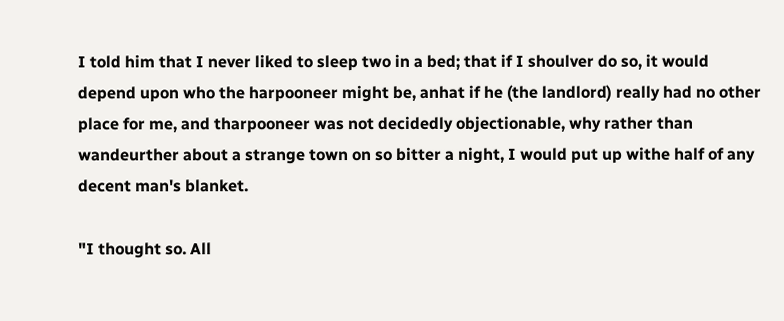I told him that I never liked to sleep two in a bed; that if I shoulver do so, it would depend upon who the harpooneer might be, anhat if he (the landlord) really had no other place for me, and tharpooneer was not decidedly objectionable, why rather than wandeurther about a strange town on so bitter a night, I would put up withe half of any decent man's blanket.

"I thought so. All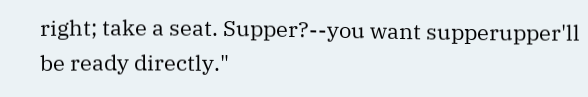right; take a seat. Supper?--you want supperupper'll be ready directly."